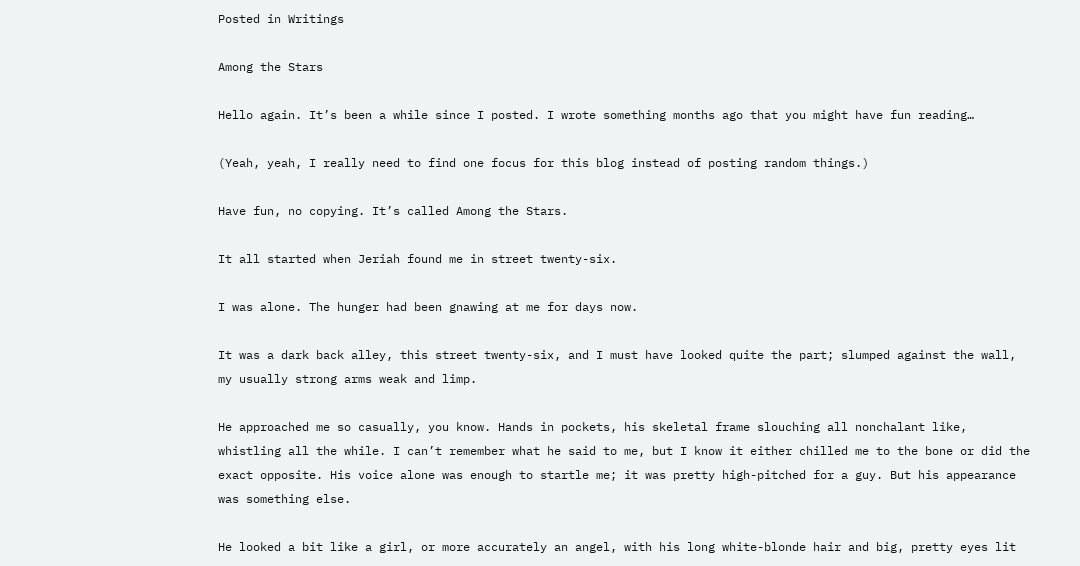Posted in Writings

Among the Stars

Hello again. It’s been a while since I posted. I wrote something months ago that you might have fun reading…

(Yeah, yeah, I really need to find one focus for this blog instead of posting random things.)

Have fun, no copying. It’s called Among the Stars.

It all started when Jeriah found me in street twenty-six.

I was alone. The hunger had been gnawing at me for days now.

It was a dark back alley, this street twenty-six, and I must have looked quite the part; slumped against the wall, my usually strong arms weak and limp.

He approached me so casually, you know. Hands in pockets, his skeletal frame slouching all nonchalant like, whistling all the while. I can’t remember what he said to me, but I know it either chilled me to the bone or did the exact opposite. His voice alone was enough to startle me; it was pretty high-pitched for a guy. But his appearance was something else.

He looked a bit like a girl, or more accurately an angel, with his long white-blonde hair and big, pretty eyes lit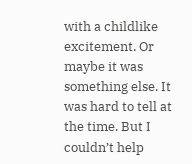with a childlike excitement. Or maybe it was something else. It was hard to tell at the time. But I couldn’t help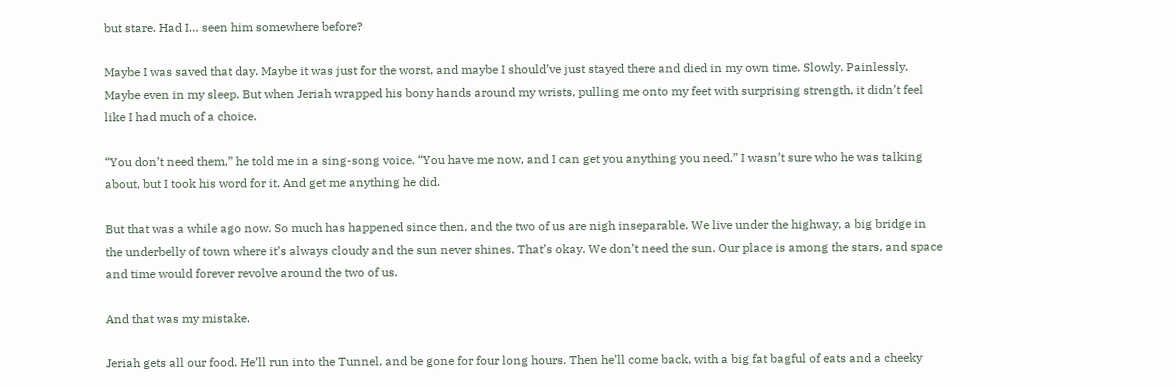but stare. Had I… seen him somewhere before?

Maybe I was saved that day. Maybe it was just for the worst, and maybe I should’ve just stayed there and died in my own time. Slowly. Painlessly. Maybe even in my sleep. But when Jeriah wrapped his bony hands around my wrists, pulling me onto my feet with surprising strength, it didn’t feel like I had much of a choice.

“You don’t need them,” he told me in a sing-song voice. “You have me now, and I can get you anything you need.” I wasn’t sure who he was talking about, but I took his word for it. And get me anything he did.

But that was a while ago now. So much has happened since then, and the two of us are nigh inseparable. We live under the highway, a big bridge in the underbelly of town where it’s always cloudy and the sun never shines. That’s okay. We don’t need the sun. Our place is among the stars, and space and time would forever revolve around the two of us.

And that was my mistake.

Jeriah gets all our food. He’ll run into the Tunnel, and be gone for four long hours. Then he’ll come back, with a big fat bagful of eats and a cheeky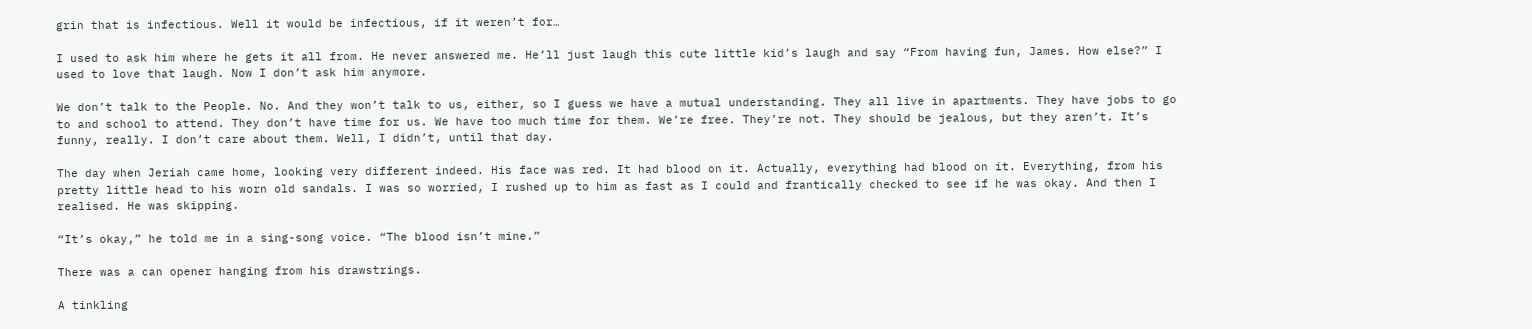grin that is infectious. Well it would be infectious, if it weren’t for…

I used to ask him where he gets it all from. He never answered me. He’ll just laugh this cute little kid’s laugh and say “From having fun, James. How else?” I used to love that laugh. Now I don’t ask him anymore.

We don’t talk to the People. No. And they won’t talk to us, either, so I guess we have a mutual understanding. They all live in apartments. They have jobs to go to and school to attend. They don’t have time for us. We have too much time for them. We’re free. They’re not. They should be jealous, but they aren’t. It’s funny, really. I don’t care about them. Well, I didn’t, until that day.

The day when Jeriah came home, looking very different indeed. His face was red. It had blood on it. Actually, everything had blood on it. Everything, from his pretty little head to his worn old sandals. I was so worried, I rushed up to him as fast as I could and frantically checked to see if he was okay. And then I realised. He was skipping.

“It’s okay,” he told me in a sing-song voice. “The blood isn’t mine.”

There was a can opener hanging from his drawstrings.

A tinkling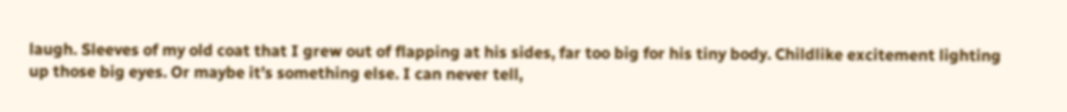laugh. Sleeves of my old coat that I grew out of flapping at his sides, far too big for his tiny body. Childlike excitement lighting up those big eyes. Or maybe it’s something else. I can never tell,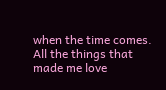when the time comes. All the things that made me love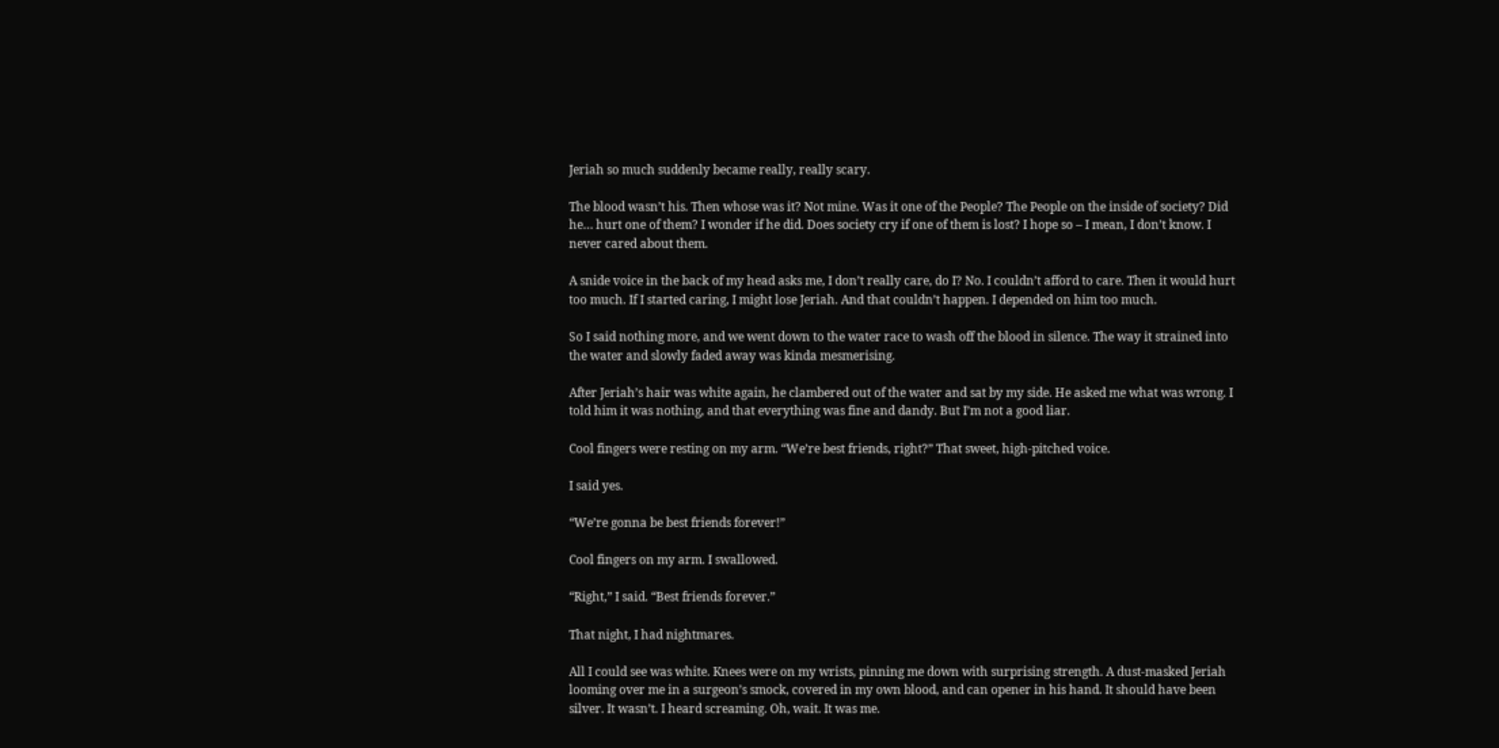Jeriah so much suddenly became really, really scary.

The blood wasn’t his. Then whose was it? Not mine. Was it one of the People? The People on the inside of society? Did he… hurt one of them? I wonder if he did. Does society cry if one of them is lost? I hope so – I mean, I don’t know. I never cared about them.

A snide voice in the back of my head asks me, I don’t really care, do I? No. I couldn’t afford to care. Then it would hurt too much. If I started caring, I might lose Jeriah. And that couldn’t happen. I depended on him too much.

So I said nothing more, and we went down to the water race to wash off the blood in silence. The way it strained into the water and slowly faded away was kinda mesmerising.

After Jeriah’s hair was white again, he clambered out of the water and sat by my side. He asked me what was wrong. I told him it was nothing, and that everything was fine and dandy. But I’m not a good liar.

Cool fingers were resting on my arm. “We’re best friends, right?” That sweet, high-pitched voice.

I said yes.

“We’re gonna be best friends forever!”

Cool fingers on my arm. I swallowed.

“Right,” I said. “Best friends forever.”

That night, I had nightmares.

All I could see was white. Knees were on my wrists, pinning me down with surprising strength. A dust-masked Jeriah looming over me in a surgeon’s smock, covered in my own blood, and can opener in his hand. It should have been silver. It wasn’t. I heard screaming. Oh, wait. It was me.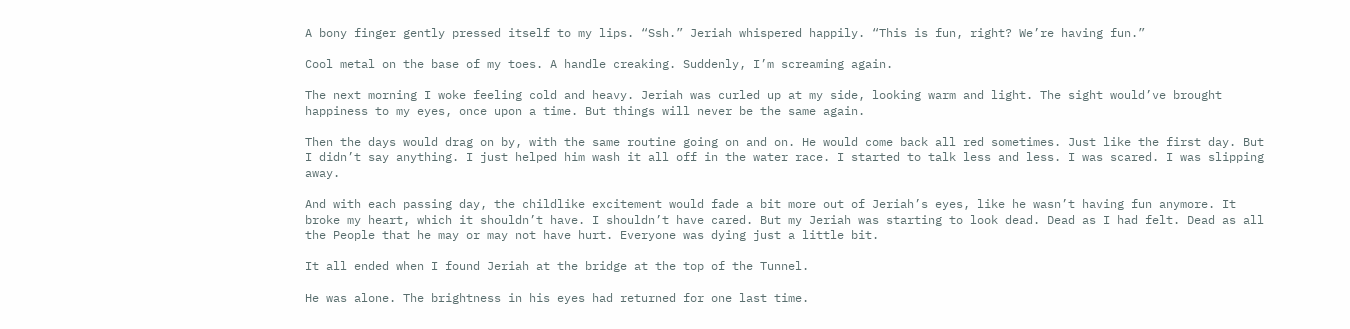A bony finger gently pressed itself to my lips. “Ssh.” Jeriah whispered happily. “This is fun, right? We’re having fun.”

Cool metal on the base of my toes. A handle creaking. Suddenly, I’m screaming again.

The next morning I woke feeling cold and heavy. Jeriah was curled up at my side, looking warm and light. The sight would’ve brought happiness to my eyes, once upon a time. But things will never be the same again.

Then the days would drag on by, with the same routine going on and on. He would come back all red sometimes. Just like the first day. But I didn’t say anything. I just helped him wash it all off in the water race. I started to talk less and less. I was scared. I was slipping away.

And with each passing day, the childlike excitement would fade a bit more out of Jeriah’s eyes, like he wasn’t having fun anymore. It broke my heart, which it shouldn’t have. I shouldn’t have cared. But my Jeriah was starting to look dead. Dead as I had felt. Dead as all the People that he may or may not have hurt. Everyone was dying just a little bit.

It all ended when I found Jeriah at the bridge at the top of the Tunnel.

He was alone. The brightness in his eyes had returned for one last time.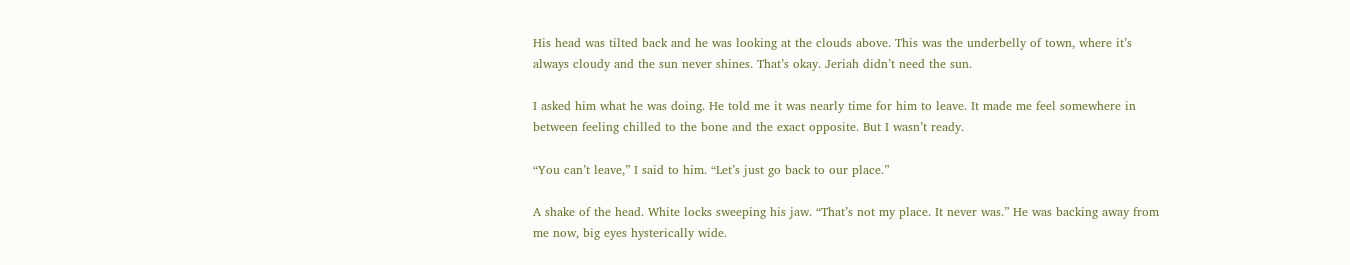His head was tilted back and he was looking at the clouds above. This was the underbelly of town, where it’s always cloudy and the sun never shines. That’s okay. Jeriah didn’t need the sun.

I asked him what he was doing. He told me it was nearly time for him to leave. It made me feel somewhere in between feeling chilled to the bone and the exact opposite. But I wasn’t ready.

“You can’t leave,” I said to him. “Let’s just go back to our place.”

A shake of the head. White locks sweeping his jaw. “That’s not my place. It never was.” He was backing away from me now, big eyes hysterically wide.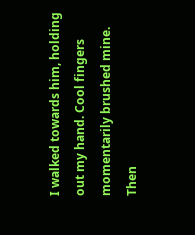I walked towards him, holding out my hand. Cool fingers momentarily brushed mine. Then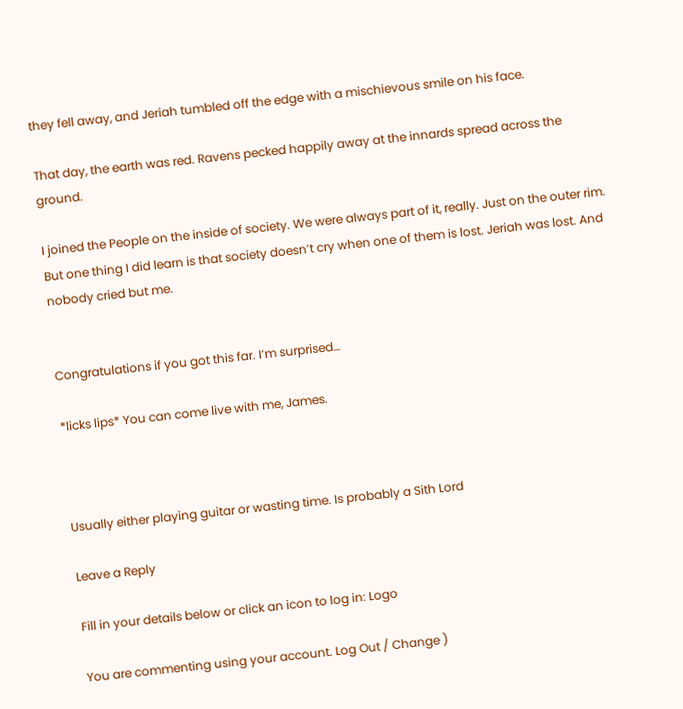they fell away, and Jeriah tumbled off the edge with a mischievous smile on his face.

That day, the earth was red. Ravens pecked happily away at the innards spread across the ground.

I joined the People on the inside of society. We were always part of it, really. Just on the outer rim. But one thing I did learn is that society doesn’t cry when one of them is lost. Jeriah was lost. And nobody cried but me.


Congratulations if you got this far. I’m surprised…

*licks lips* You can come live with me, James.



Usually either playing guitar or wasting time. Is probably a Sith Lord

Leave a Reply

Fill in your details below or click an icon to log in: Logo

You are commenting using your account. Log Out / Change )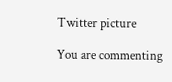Twitter picture

You are commenting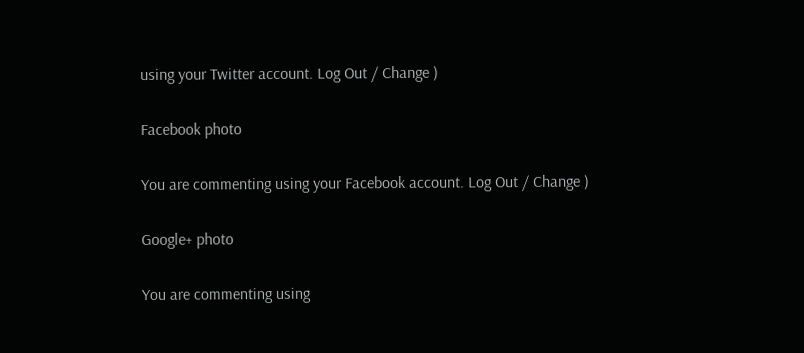using your Twitter account. Log Out / Change )

Facebook photo

You are commenting using your Facebook account. Log Out / Change )

Google+ photo

You are commenting using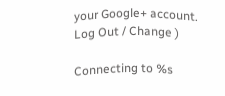your Google+ account. Log Out / Change )

Connecting to %s